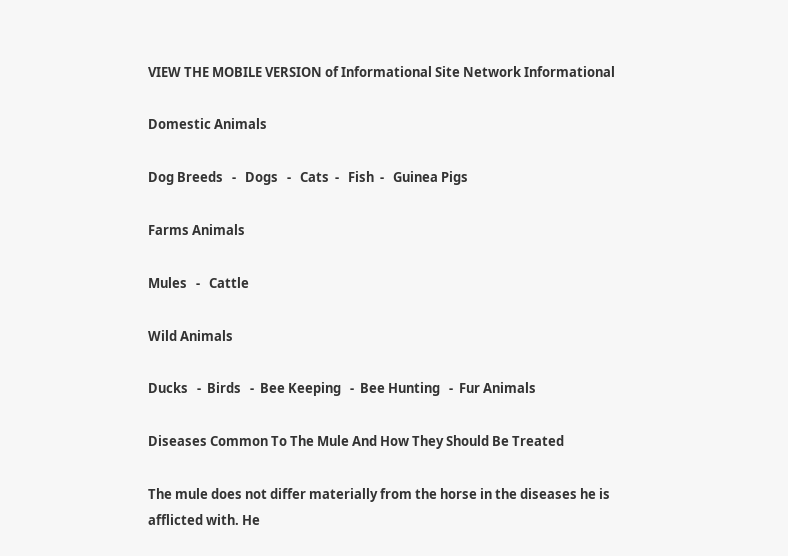VIEW THE MOBILE VERSION of Informational Site Network Informational

Domestic Animals

Dog Breeds   -   Dogs   -   Cats  -   Fish  -   Guinea Pigs

Farms Animals

Mules   -   Cattle

Wild Animals

Ducks   -  Birds   -  Bee Keeping   -  Bee Hunting   -  Fur Animals

Diseases Common To The Mule And How They Should Be Treated

The mule does not differ materially from the horse in the diseases he is
afflicted with. He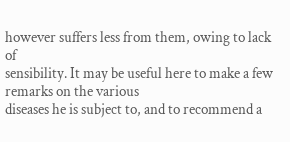however suffers less from them, owing to lack of
sensibility. It may be useful here to make a few remarks on the various
diseases he is subject to, and to recommend a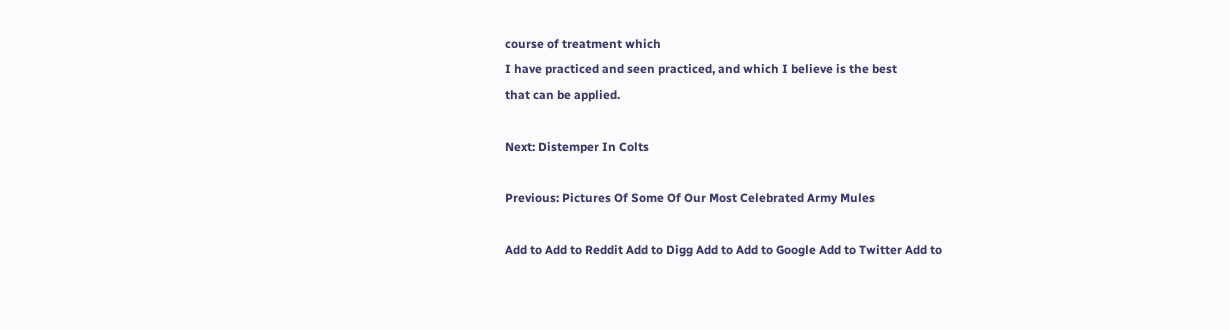course of treatment which
I have practiced and seen practiced, and which I believe is the best
that can be applied.

Next: Distemper In Colts

Previous: Pictures Of Some Of Our Most Celebrated Army Mules

Add to Add to Reddit Add to Digg Add to Add to Google Add to Twitter Add to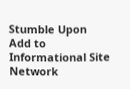Stumble Upon
Add to Informational Site Network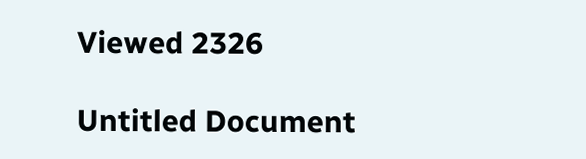Viewed 2326

Untitled Document